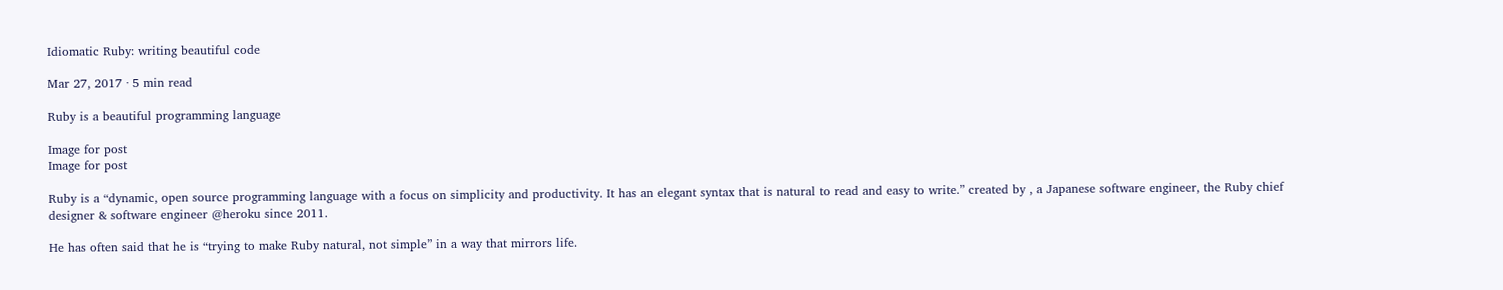Idiomatic Ruby: writing beautiful code

Mar 27, 2017 · 5 min read

Ruby is a beautiful programming language

Image for post
Image for post

Ruby is a “dynamic, open source programming language with a focus on simplicity and productivity. It has an elegant syntax that is natural to read and easy to write.” created by , a Japanese software engineer, the Ruby chief designer & software engineer @heroku since 2011.

He has often said that he is “trying to make Ruby natural, not simple” in a way that mirrors life.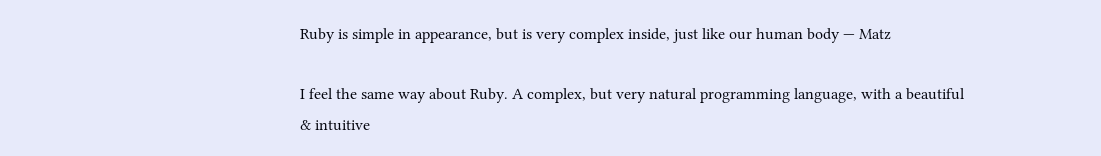Ruby is simple in appearance, but is very complex inside, just like our human body — Matz

I feel the same way about Ruby. A complex, but very natural programming language, with a beautiful & intuitive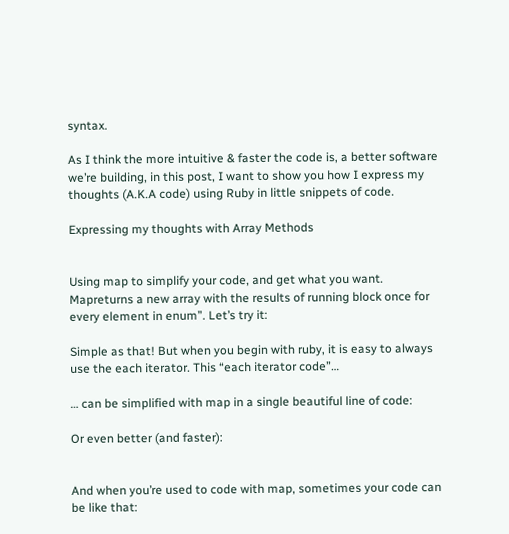syntax.

As I think the more intuitive & faster the code is, a better software we’re building, in this post, I want to show you how I express my thoughts (A.K.A code) using Ruby in little snippets of code.

Expressing my thoughts with Array Methods


Using map to simplify your code, and get what you want. Mapreturns a new array with the results of running block once for every element in enum”. Let’s try it:

Simple as that! But when you begin with ruby, it is easy to always use the each iterator. This “each iterator code”…

… can be simplified with map in a single beautiful line of code:

Or even better (and faster):


And when you’re used to code with map, sometimes your code can be like that: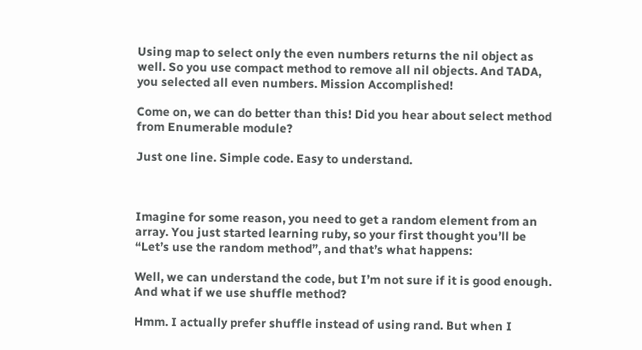Using map to select only the even numbers returns the nil object as well. So you use compact method to remove all nil objects. And TADA, you selected all even numbers. Mission Accomplished!

Come on, we can do better than this! Did you hear about select method from Enumerable module?

Just one line. Simple code. Easy to understand.



Imagine for some reason, you need to get a random element from an array. You just started learning ruby, so your first thought you’ll be “Let’s use the random method”, and that’s what happens:

Well, we can understand the code, but I’m not sure if it is good enough. And what if we use shuffle method?

Hmm. I actually prefer shuffle instead of using rand. But when I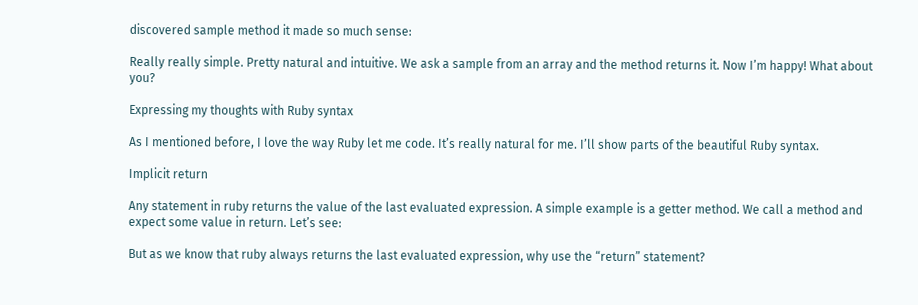discovered sample method it made so much sense:

Really really simple. Pretty natural and intuitive. We ask a sample from an array and the method returns it. Now I’m happy! What about you?

Expressing my thoughts with Ruby syntax

As I mentioned before, I love the way Ruby let me code. It’s really natural for me. I’ll show parts of the beautiful Ruby syntax.

Implicit return

Any statement in ruby returns the value of the last evaluated expression. A simple example is a getter method. We call a method and expect some value in return. Let’s see:

But as we know that ruby always returns the last evaluated expression, why use the “return” statement?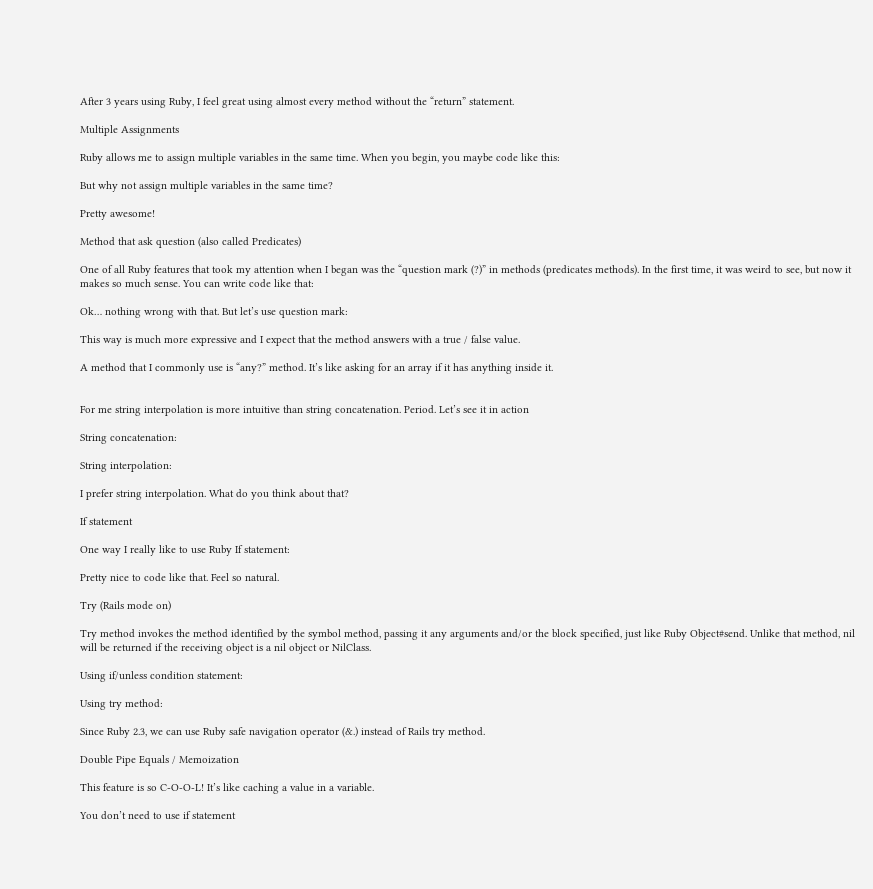After 3 years using Ruby, I feel great using almost every method without the “return” statement.

Multiple Assignments

Ruby allows me to assign multiple variables in the same time. When you begin, you maybe code like this:

But why not assign multiple variables in the same time?

Pretty awesome!

Method that ask question (also called Predicates)

One of all Ruby features that took my attention when I began was the “question mark (?)” in methods (predicates methods). In the first time, it was weird to see, but now it makes so much sense. You can write code like that:

Ok… nothing wrong with that. But let’s use question mark:

This way is much more expressive and I expect that the method answers with a true / false value.

A method that I commonly use is “any?” method. It’s like asking for an array if it has anything inside it.


For me string interpolation is more intuitive than string concatenation. Period. Let’s see it in action

String concatenation:

String interpolation:

I prefer string interpolation. What do you think about that?

If statement

One way I really like to use Ruby If statement:

Pretty nice to code like that. Feel so natural.

Try (Rails mode on)

Try method invokes the method identified by the symbol method, passing it any arguments and/or the block specified, just like Ruby Object#send. Unlike that method, nil will be returned if the receiving object is a nil object or NilClass.

Using if/unless condition statement:

Using try method:

Since Ruby 2.3, we can use Ruby safe navigation operator (&.) instead of Rails try method.

Double Pipe Equals / Memoization

This feature is so C-O-O-L! It’s like caching a value in a variable.

You don’t need to use if statement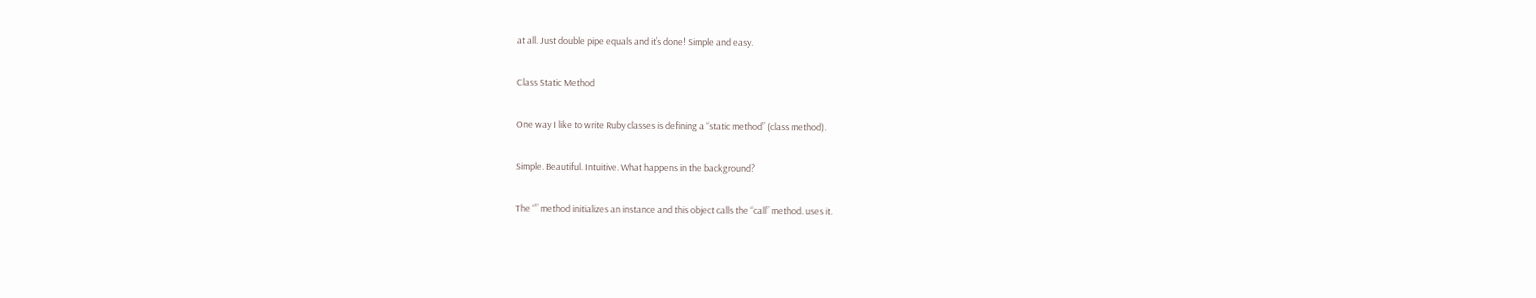at all. Just double pipe equals and it’s done! Simple and easy.

Class Static Method

One way I like to write Ruby classes is defining a “static method” (class method).

Simple. Beautiful. Intuitive. What happens in the background?

The “” method initializes an instance and this object calls the “call” method. uses it.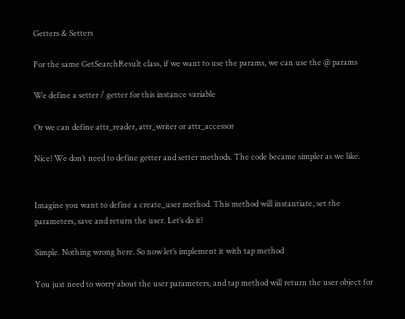Getters & Setters

For the same GetSearchResult class, if we want to use the params, we can use the @ params

We define a setter / getter for this instance variable

Or we can define attr_reader, attr_writer or attr_accessor

Nice! We don’t need to define getter and setter methods. The code became simpler as we like.


Imagine you want to define a create_user method. This method will instantiate, set the parameters, save and return the user. Let’s do it!

Simple. Nothing wrong here. So now let’s implement it with tap method

You just need to worry about the user parameters, and tap method will return the user object for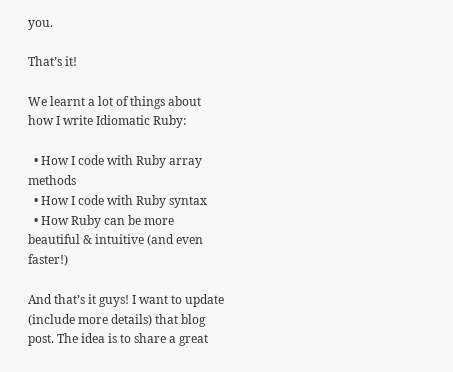you.

That’s it!

We learnt a lot of things about how I write Idiomatic Ruby:

  • How I code with Ruby array methods
  • How I code with Ruby syntax
  • How Ruby can be more beautiful & intuitive (and even faster!)

And that’s it guys! I want to update (include more details) that blog post. The idea is to share a great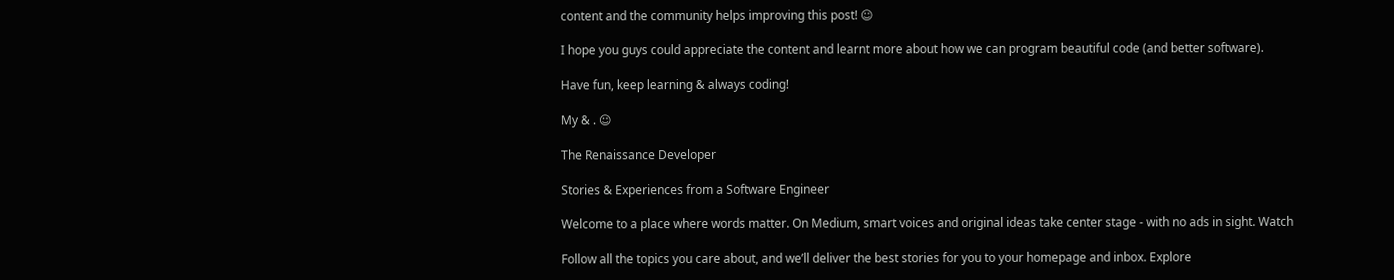content and the community helps improving this post! ☺

I hope you guys could appreciate the content and learnt more about how we can program beautiful code (and better software).

Have fun, keep learning & always coding!

My & . ☺

The Renaissance Developer

Stories & Experiences from a Software Engineer

Welcome to a place where words matter. On Medium, smart voices and original ideas take center stage - with no ads in sight. Watch

Follow all the topics you care about, and we’ll deliver the best stories for you to your homepage and inbox. Explore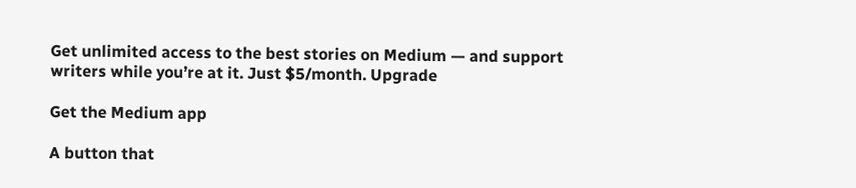Get unlimited access to the best stories on Medium — and support writers while you’re at it. Just $5/month. Upgrade

Get the Medium app

A button that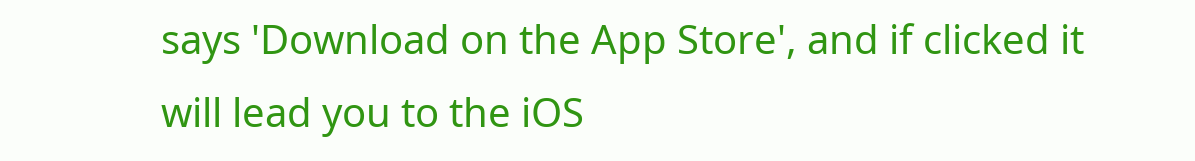says 'Download on the App Store', and if clicked it will lead you to the iOS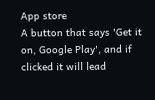App store
A button that says 'Get it on, Google Play', and if clicked it will lead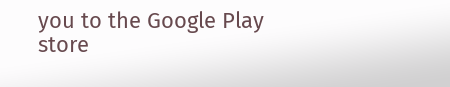you to the Google Play store